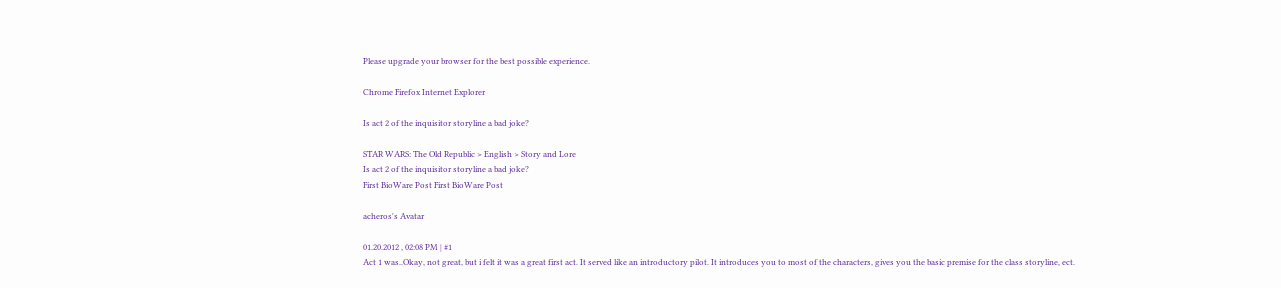Please upgrade your browser for the best possible experience.

Chrome Firefox Internet Explorer

Is act 2 of the inquisitor storyline a bad joke?

STAR WARS: The Old Republic > English > Story and Lore
Is act 2 of the inquisitor storyline a bad joke?
First BioWare Post First BioWare Post

acheros's Avatar

01.20.2012 , 02:08 PM | #1
Act 1 was..Okay, not great, but i felt it was a great first act. It served like an introductory pilot. It introduces you to most of the characters, gives you the basic premise for the class storyline, ect.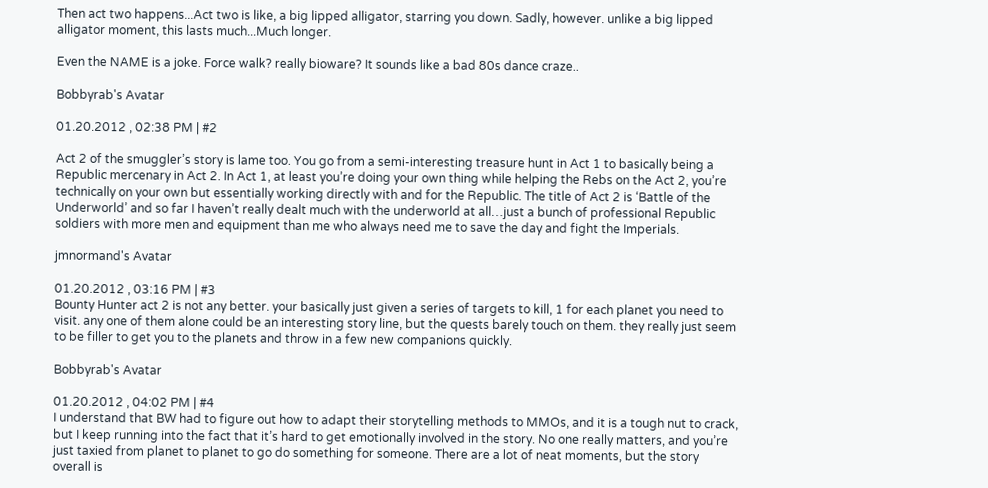Then act two happens...Act two is like, a big lipped alligator, starring you down. Sadly, however. unlike a big lipped alligator moment, this lasts much...Much longer.

Even the NAME is a joke. Force walk? really bioware? It sounds like a bad 80s dance craze..

Bobbyrab's Avatar

01.20.2012 , 02:38 PM | #2

Act 2 of the smuggler’s story is lame too. You go from a semi-interesting treasure hunt in Act 1 to basically being a Republic mercenary in Act 2. In Act 1, at least you’re doing your own thing while helping the Rebs on the Act 2, you’re technically on your own but essentially working directly with and for the Republic. The title of Act 2 is ‘Battle of the Underworld’ and so far I haven’t really dealt much with the underworld at all…just a bunch of professional Republic soldiers with more men and equipment than me who always need me to save the day and fight the Imperials.

jmnormand's Avatar

01.20.2012 , 03:16 PM | #3
Bounty Hunter act 2 is not any better. your basically just given a series of targets to kill, 1 for each planet you need to visit. any one of them alone could be an interesting story line, but the quests barely touch on them. they really just seem to be filler to get you to the planets and throw in a few new companions quickly.

Bobbyrab's Avatar

01.20.2012 , 04:02 PM | #4
I understand that BW had to figure out how to adapt their storytelling methods to MMOs, and it is a tough nut to crack, but I keep running into the fact that it’s hard to get emotionally involved in the story. No one really matters, and you’re just taxied from planet to planet to go do something for someone. There are a lot of neat moments, but the story overall is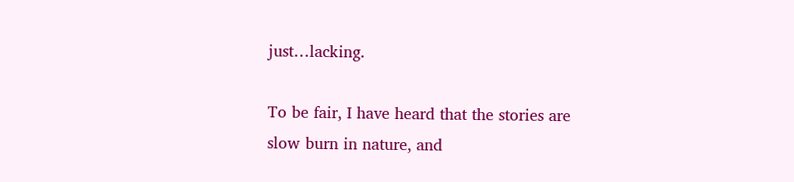just…lacking.

To be fair, I have heard that the stories are slow burn in nature, and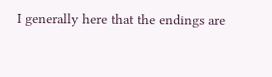I generally here that the endings are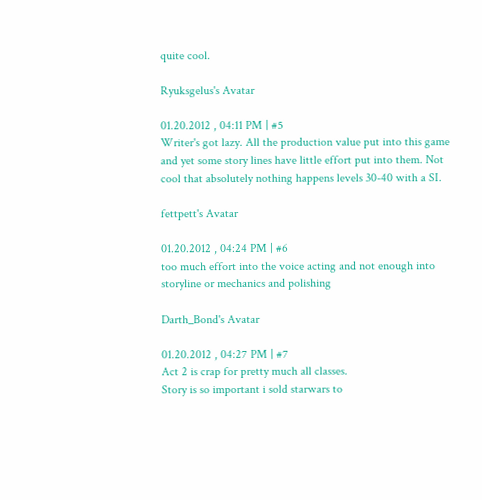quite cool.

Ryuksgelus's Avatar

01.20.2012 , 04:11 PM | #5
Writer's got lazy. All the production value put into this game and yet some story lines have little effort put into them. Not cool that absolutely nothing happens levels 30-40 with a SI.

fettpett's Avatar

01.20.2012 , 04:24 PM | #6
too much effort into the voice acting and not enough into storyline or mechanics and polishing

Darth_Bond's Avatar

01.20.2012 , 04:27 PM | #7
Act 2 is crap for pretty much all classes.
Story is so important i sold starwars to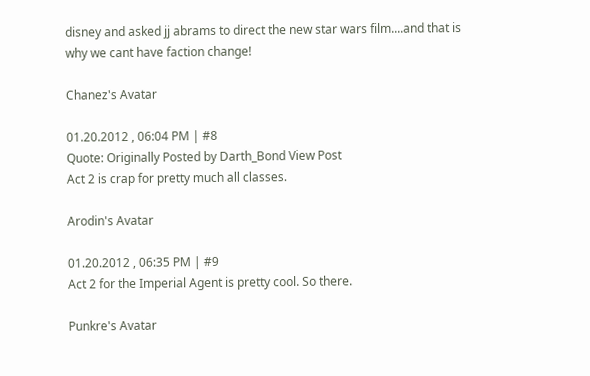disney and asked jj abrams to direct the new star wars film....and that is why we cant have faction change!

Chanez's Avatar

01.20.2012 , 06:04 PM | #8
Quote: Originally Posted by Darth_Bond View Post
Act 2 is crap for pretty much all classes.

Arodin's Avatar

01.20.2012 , 06:35 PM | #9
Act 2 for the Imperial Agent is pretty cool. So there.

Punkre's Avatar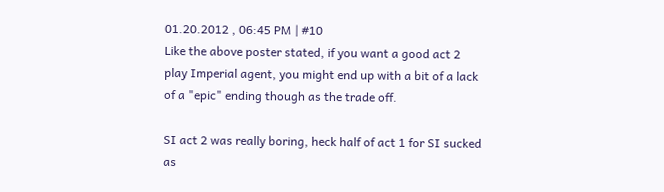01.20.2012 , 06:45 PM | #10
Like the above poster stated, if you want a good act 2 play Imperial agent, you might end up with a bit of a lack of a "epic" ending though as the trade off.

SI act 2 was really boring, heck half of act 1 for SI sucked as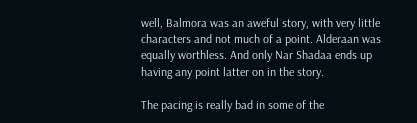well, Balmora was an aweful story, with very little characters and not much of a point. Alderaan was equally worthless. And only Nar Shadaa ends up having any point latter on in the story.

The pacing is really bad in some of the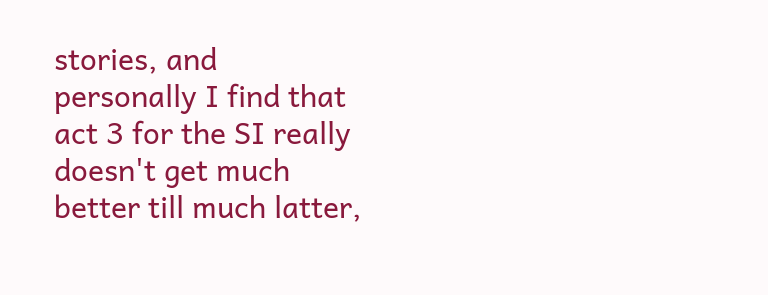stories, and personally I find that act 3 for the SI really doesn't get much better till much latter,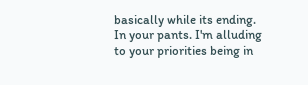basically while its ending.
In your pants. I'm alluding to your priorities being in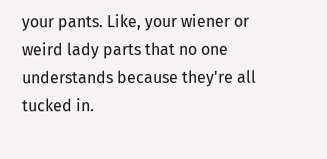your pants. Like, your wiener or weird lady parts that no one understands because they're all tucked in.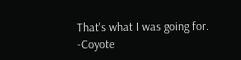That's what I was going for. -Coyote